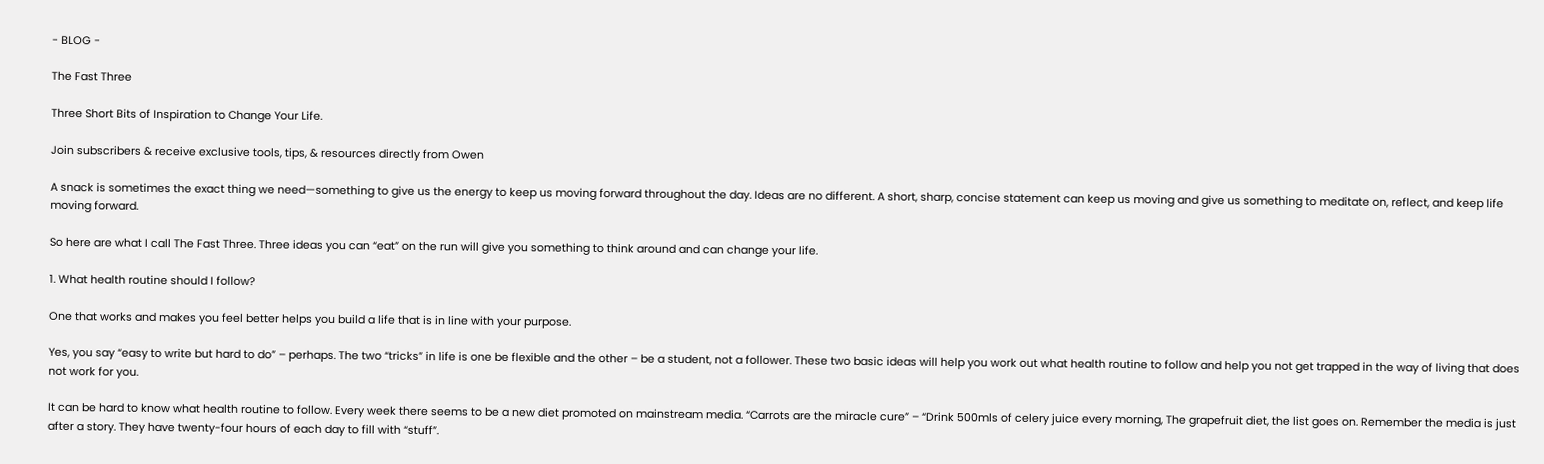- BLOG -

The Fast Three

Three Short Bits of Inspiration to Change Your Life.

Join subscribers & receive exclusive tools, tips, & resources directly from Owen

A snack is sometimes the exact thing we need—something to give us the energy to keep us moving forward throughout the day. Ideas are no different. A short, sharp, concise statement can keep us moving and give us something to meditate on, reflect, and keep life moving forward.

So here are what I call The Fast Three. Three ideas you can “eat” on the run will give you something to think around and can change your life.

1. What health routine should I follow?

One that works and makes you feel better helps you build a life that is in line with your purpose.

Yes, you say “easy to write but hard to do” – perhaps. The two “tricks” in life is one be flexible and the other – be a student, not a follower. These two basic ideas will help you work out what health routine to follow and help you not get trapped in the way of living that does not work for you.

It can be hard to know what health routine to follow. Every week there seems to be a new diet promoted on mainstream media. “Carrots are the miracle cure” – “Drink 500mls of celery juice every morning, The grapefruit diet, the list goes on. Remember the media is just after a story. They have twenty-four hours of each day to fill with “stuff”.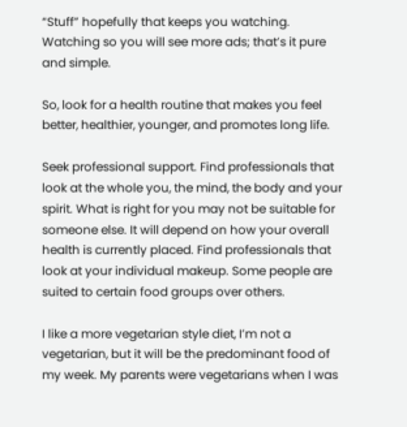“Stuff” hopefully that keeps you watching. Watching so you will see more ads; that’s it pure and simple.

So, look for a health routine that makes you feel better, healthier, younger, and promotes long life.

Seek professional support. Find professionals that look at the whole you, the mind, the body and your spirit. What is right for you may not be suitable for someone else. It will depend on how your overall health is currently placed. Find professionals that look at your individual makeup. Some people are suited to certain food groups over others.

I like a more vegetarian style diet, I’m not a vegetarian, but it will be the predominant food of my week. My parents were vegetarians when I was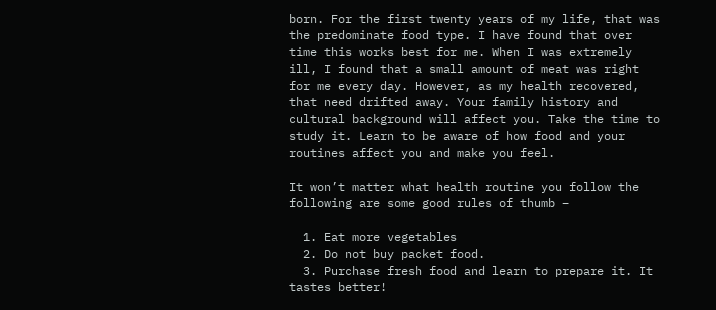born. For the first twenty years of my life, that was the predominate food type. I have found that over time this works best for me. When I was extremely ill, I found that a small amount of meat was right for me every day. However, as my health recovered, that need drifted away. Your family history and cultural background will affect you. Take the time to study it. Learn to be aware of how food and your routines affect you and make you feel.

It won’t matter what health routine you follow the following are some good rules of thumb –

  1. Eat more vegetables
  2. Do not buy packet food.
  3. Purchase fresh food and learn to prepare it. It tastes better!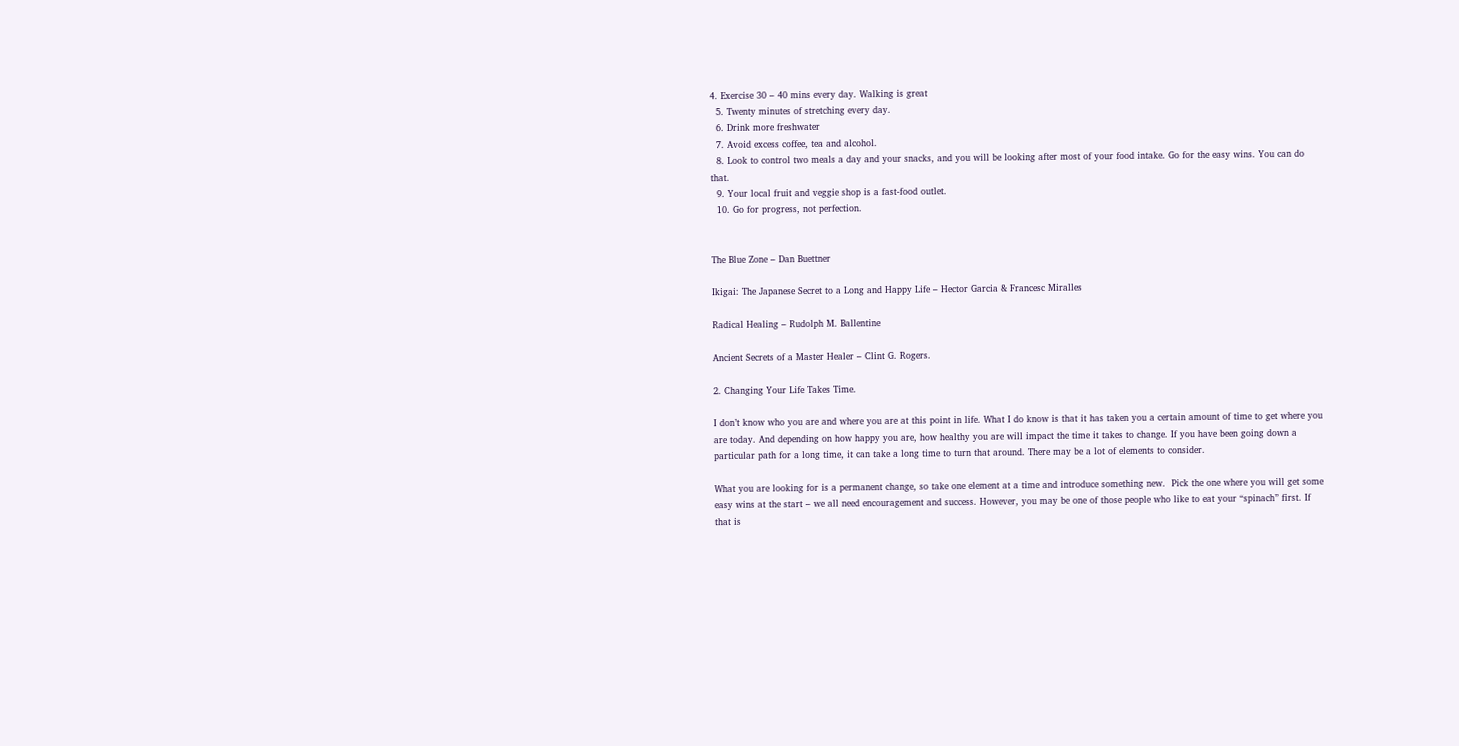4. Exercise 30 – 40 mins every day. Walking is great
  5. Twenty minutes of stretching every day.
  6. Drink more freshwater
  7. Avoid excess coffee, tea and alcohol.
  8. Look to control two meals a day and your snacks, and you will be looking after most of your food intake. Go for the easy wins. You can do that.
  9. Your local fruit and veggie shop is a fast-food outlet.
  10. Go for progress, not perfection.


The Blue Zone – Dan Buettner

Ikigai: The Japanese Secret to a Long and Happy Life – Hector Garcia & Francesc Miralles

Radical Healing – Rudolph M. Ballentine

Ancient Secrets of a Master Healer – Clint G. Rogers.

2. Changing Your Life Takes Time.

I don’t know who you are and where you are at this point in life. What I do know is that it has taken you a certain amount of time to get where you are today. And depending on how happy you are, how healthy you are will impact the time it takes to change. If you have been going down a particular path for a long time, it can take a long time to turn that around. There may be a lot of elements to consider.

What you are looking for is a permanent change, so take one element at a time and introduce something new.  Pick the one where you will get some easy wins at the start – we all need encouragement and success. However, you may be one of those people who like to eat your “spinach” first. If that is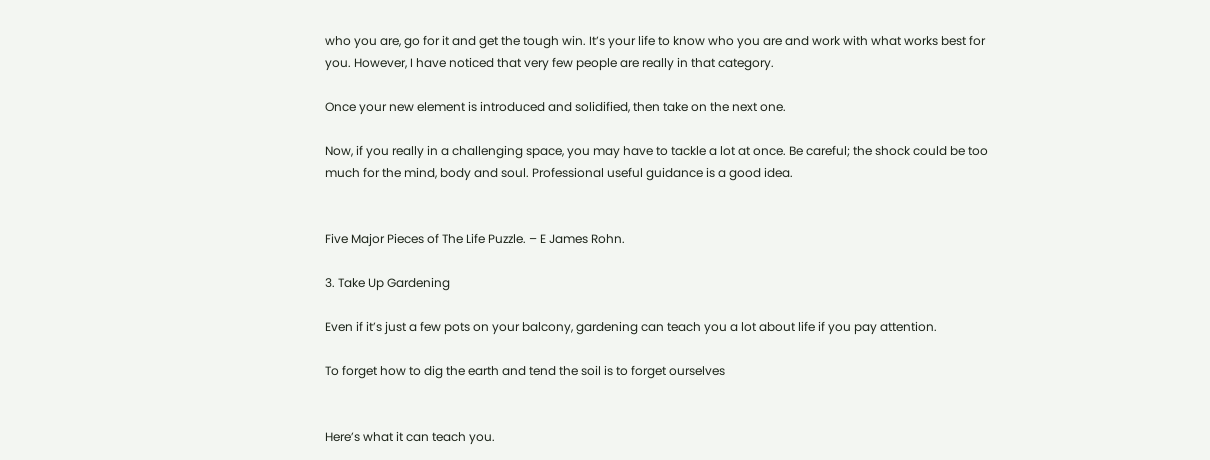who you are, go for it and get the tough win. It’s your life to know who you are and work with what works best for you. However, I have noticed that very few people are really in that category.

Once your new element is introduced and solidified, then take on the next one.

Now, if you really in a challenging space, you may have to tackle a lot at once. Be careful; the shock could be too much for the mind, body and soul. Professional useful guidance is a good idea.


Five Major Pieces of The Life Puzzle. – E James Rohn.

3. Take Up Gardening

Even if it’s just a few pots on your balcony, gardening can teach you a lot about life if you pay attention.

To forget how to dig the earth and tend the soil is to forget ourselves


Here’s what it can teach you.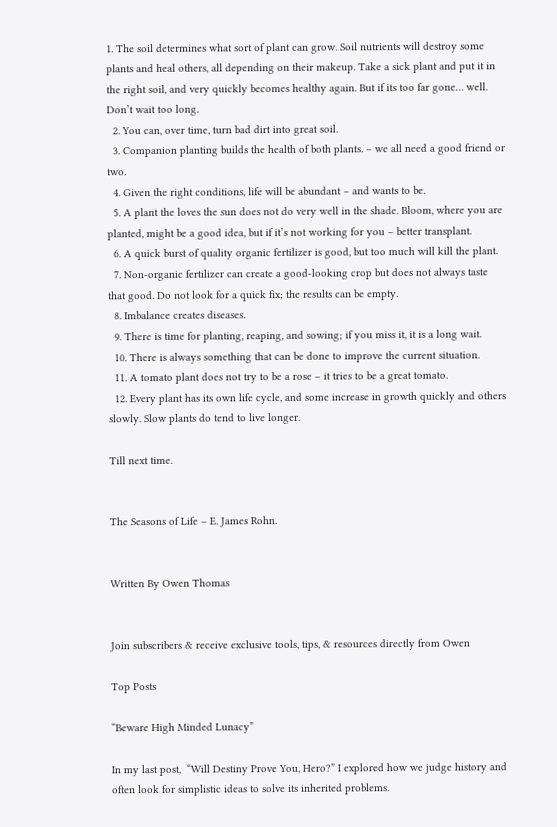1. The soil determines what sort of plant can grow. Soil nutrients will destroy some plants and heal others, all depending on their makeup. Take a sick plant and put it in the right soil, and very quickly becomes healthy again. But if its too far gone… well. Don’t wait too long.
  2. You can, over time, turn bad dirt into great soil.
  3. Companion planting builds the health of both plants. – we all need a good friend or two.
  4. Given the right conditions, life will be abundant – and wants to be.
  5. A plant the loves the sun does not do very well in the shade. Bloom, where you are planted, might be a good idea, but if it’s not working for you – better transplant.
  6. A quick burst of quality organic fertilizer is good, but too much will kill the plant.
  7. Non-organic fertilizer can create a good-looking crop but does not always taste that good. Do not look for a quick fix; the results can be empty.
  8. Imbalance creates diseases.
  9. There is time for planting, reaping, and sowing; if you miss it, it is a long wait.
  10. There is always something that can be done to improve the current situation.
  11. A tomato plant does not try to be a rose – it tries to be a great tomato.
  12. Every plant has its own life cycle, and some increase in growth quickly and others slowly. Slow plants do tend to live longer.

Till next time.


The Seasons of Life – E. James Rohn.


Written By Owen Thomas


Join subscribers & receive exclusive tools, tips, & resources directly from Owen

Top Posts

“Beware High Minded Lunacy”

In my last post,  “Will Destiny Prove You, Hero?” I explored how we judge history and often look for simplistic ideas to solve its inherited problems.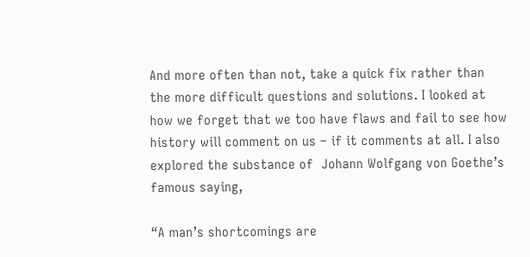And more often than not, take a quick fix rather than the more difficult questions and solutions. I looked at how we forget that we too have flaws and fail to see how history will comment on us – if it comments at all. I also explored the substance of  Johann Wolfgang von Goethe’s famous saying,

“A man’s shortcomings are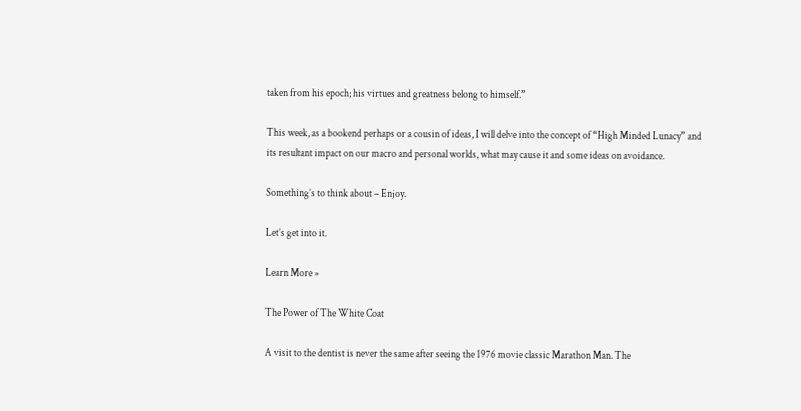taken from his epoch; his virtues and greatness belong to himself.”

This week, as a bookend perhaps or a cousin of ideas, I will delve into the concept of “High Minded Lunacy” and its resultant impact on our macro and personal worlds, what may cause it and some ideas on avoidance.

Something’s to think about – Enjoy.

Let’s get into it.

Learn More »

The Power of The White Coat

A visit to the dentist is never the same after seeing the 1976 movie classic Marathon Man. The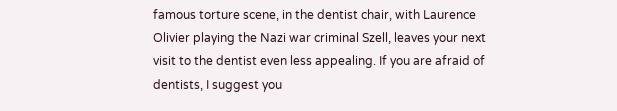famous torture scene, in the dentist chair, with Laurence Olivier playing the Nazi war criminal Szell, leaves your next visit to the dentist even less appealing. If you are afraid of dentists, I suggest you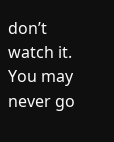don’t watch it. You may never go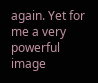again. Yet for me a very powerful image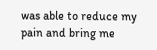was able to reduce my pain and bring me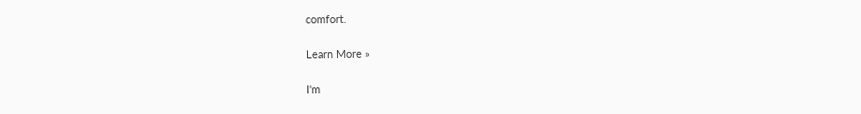comfort.

Learn More »

I'm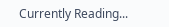Currently Reading...